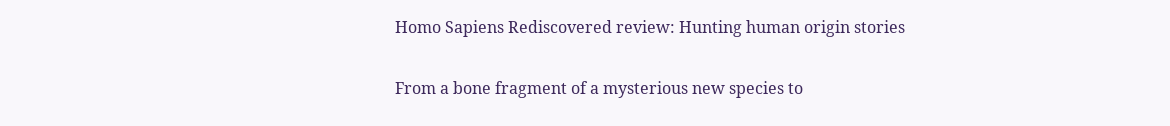Homo Sapiens Rediscovered review: Hunting human origin stories


From a bone fragment of a mysterious new species to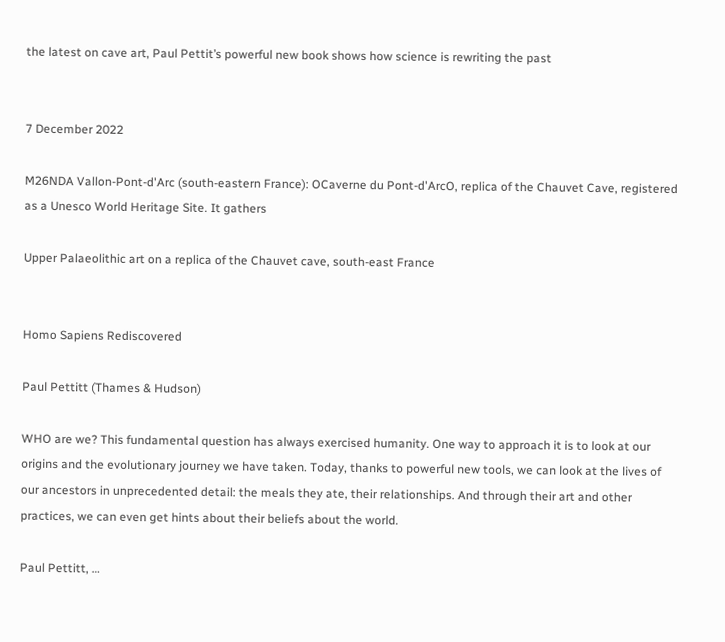the latest on cave art, Paul Pettit’s powerful new book shows how science is rewriting the past


7 December 2022

M26NDA Vallon-Pont-d'Arc (south-eastern France): OCaverne du Pont-d'ArcO, replica of the Chauvet Cave, registered as a Unesco World Heritage Site. It gathers

Upper Palaeolithic art on a replica of the Chauvet cave, south-east France


Homo Sapiens Rediscovered

Paul Pettitt (Thames & Hudson)

WHO are we? This fundamental question has always exercised humanity. One way to approach it is to look at our origins and the evolutionary journey we have taken. Today, thanks to powerful new tools, we can look at the lives of our ancestors in unprecedented detail: the meals they ate, their relationships. And through their art and other practices, we can even get hints about their beliefs about the world.

Paul Pettitt, …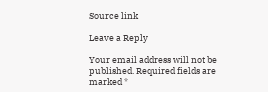Source link

Leave a Reply

Your email address will not be published. Required fields are marked *